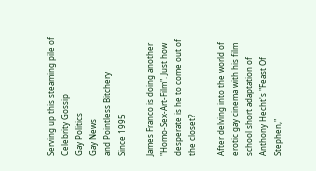Serving up this steaming pile of
Celebrity Gossip
Gay Politics
Gay News
and Pointless Bitchery
Since 1995

James Franco is doing another "Homo-Sex-Art-Film". Just how desperate is he to come out of the closet?

After delving into the world of erotic gay cinema with his film school short adaptation of Anthony Hecht's "Feast Of Stephen,"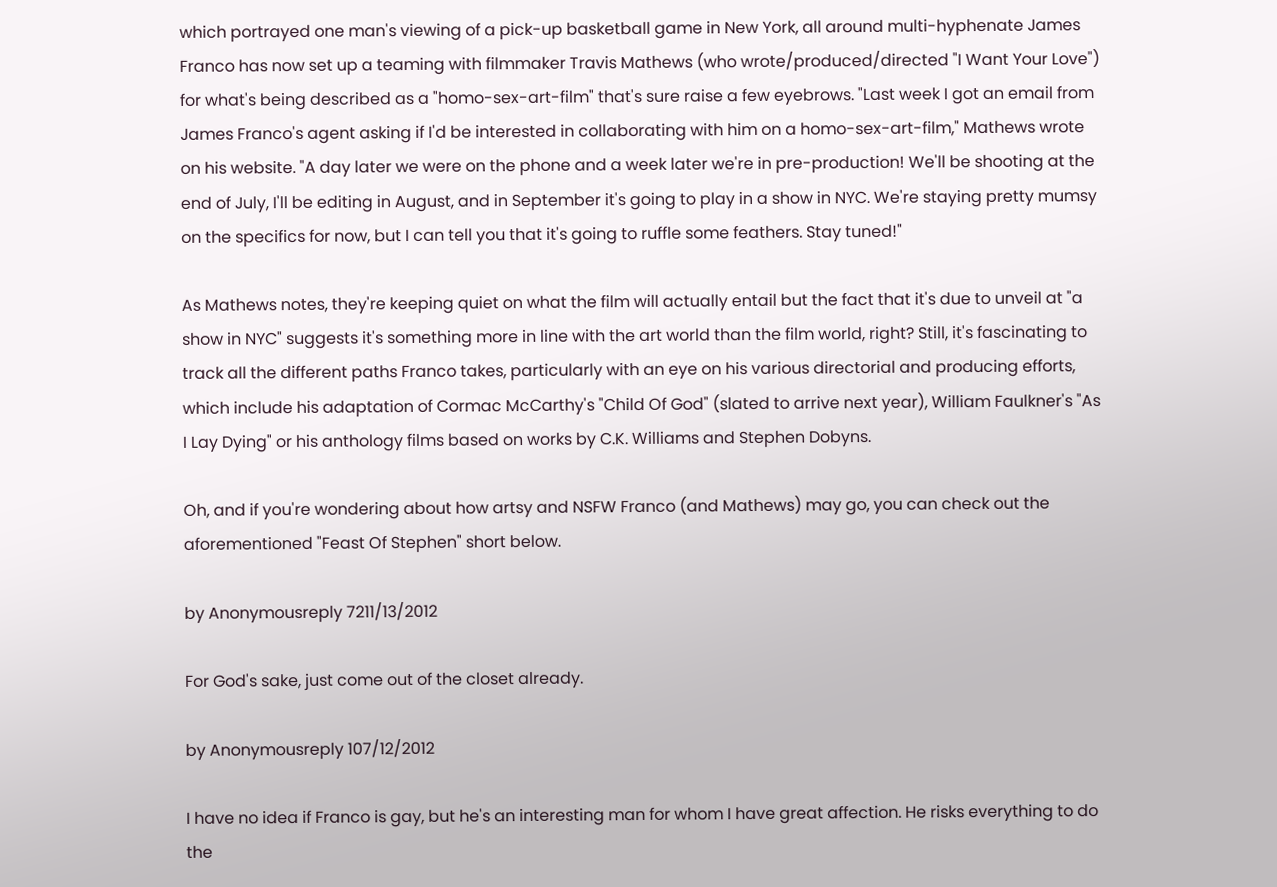which portrayed one man's viewing of a pick-up basketball game in New York, all around multi-hyphenate James Franco has now set up a teaming with filmmaker Travis Mathews (who wrote/produced/directed "I Want Your Love") for what's being described as a "homo-sex-art-film" that's sure raise a few eyebrows. "Last week I got an email from James Franco's agent asking if I'd be interested in collaborating with him on a homo-sex-art-film," Mathews wrote on his website. "A day later we were on the phone and a week later we're in pre-production! We'll be shooting at the end of July, I'll be editing in August, and in September it's going to play in a show in NYC. We're staying pretty mumsy on the specifics for now, but I can tell you that it's going to ruffle some feathers. Stay tuned!"

As Mathews notes, they're keeping quiet on what the film will actually entail but the fact that it's due to unveil at "a show in NYC" suggests it's something more in line with the art world than the film world, right? Still, it's fascinating to track all the different paths Franco takes, particularly with an eye on his various directorial and producing efforts, which include his adaptation of Cormac McCarthy's "Child Of God" (slated to arrive next year), William Faulkner's "As I Lay Dying" or his anthology films based on works by C.K. Williams and Stephen Dobyns.

Oh, and if you're wondering about how artsy and NSFW Franco (and Mathews) may go, you can check out the aforementioned "Feast Of Stephen" short below.

by Anonymousreply 7211/13/2012

For God's sake, just come out of the closet already.

by Anonymousreply 107/12/2012

I have no idea if Franco is gay, but he's an interesting man for whom I have great affection. He risks everything to do the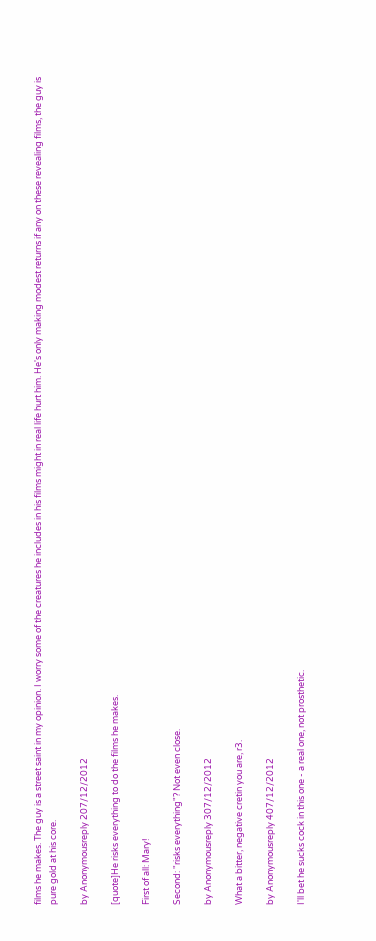films he makes. The guy is a street saint in my opinion. I worry some of the creatures he includes in his films might in real life hurt him. He's only making modest returns if any on these revealing films, the guy is pure gold at his core.

by Anonymousreply 207/12/2012

[quote]He risks everything to do the films he makes.

First of all: Mary!

Second: "risks everything"? Not even close.

by Anonymousreply 307/12/2012

What a bitter, negative cretin you are, r3.

by Anonymousreply 407/12/2012

I'll bet he sucks cock in this one - a real one, not prosthetic.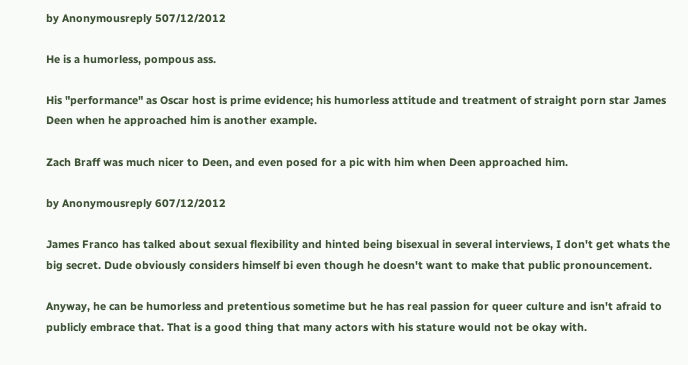by Anonymousreply 507/12/2012

He is a humorless, pompous ass.

His "performance" as Oscar host is prime evidence; his humorless attitude and treatment of straight porn star James Deen when he approached him is another example.

Zach Braff was much nicer to Deen, and even posed for a pic with him when Deen approached him.

by Anonymousreply 607/12/2012

James Franco has talked about sexual flexibility and hinted being bisexual in several interviews, I don't get whats the big secret. Dude obviously considers himself bi even though he doesn't want to make that public pronouncement.

Anyway, he can be humorless and pretentious sometime but he has real passion for queer culture and isn't afraid to publicly embrace that. That is a good thing that many actors with his stature would not be okay with.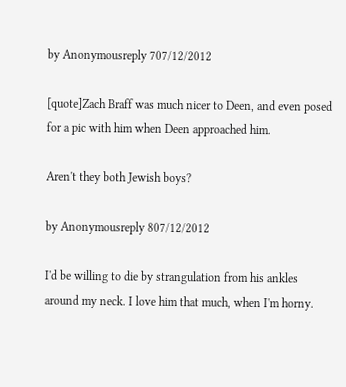by Anonymousreply 707/12/2012

[quote]Zach Braff was much nicer to Deen, and even posed for a pic with him when Deen approached him.

Aren't they both Jewish boys?

by Anonymousreply 807/12/2012

I'd be willing to die by strangulation from his ankles around my neck. I love him that much, when I'm horny.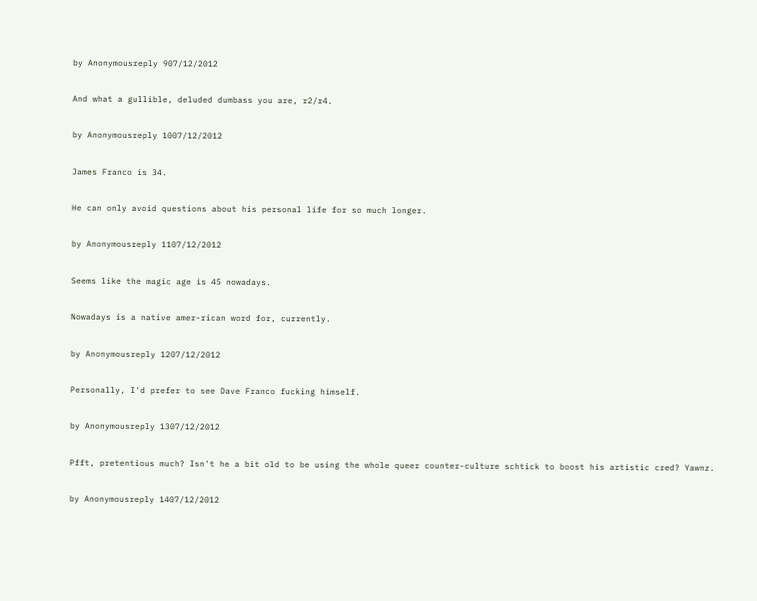by Anonymousreply 907/12/2012

And what a gullible, deluded dumbass you are, r2/r4.

by Anonymousreply 1007/12/2012

James Franco is 34.

He can only avoid questions about his personal life for so much longer.

by Anonymousreply 1107/12/2012

Seems like the magic age is 45 nowadays.

Nowadays is a native amer-rican word for, currently.

by Anonymousreply 1207/12/2012

Personally, I'd prefer to see Dave Franco fucking himself.

by Anonymousreply 1307/12/2012

Pfft, pretentious much? Isn't he a bit old to be using the whole queer counter-culture schtick to boost his artistic cred? Yawnz.

by Anonymousreply 1407/12/2012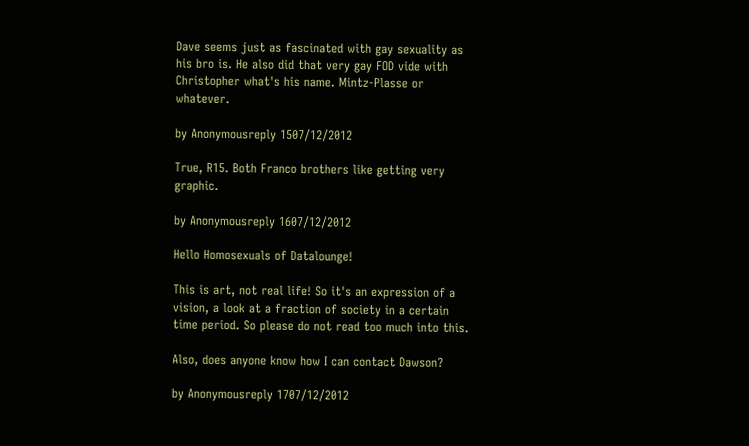Dave seems just as fascinated with gay sexuality as his bro is. He also did that very gay FOD vide with Christopher what's his name. Mintz-Plasse or whatever.

by Anonymousreply 1507/12/2012

True, R15. Both Franco brothers like getting very graphic.

by Anonymousreply 1607/12/2012

Hello Homosexuals of Datalounge!

This is art, not real life! So it's an expression of a vision, a look at a fraction of society in a certain time period. So please do not read too much into this.

Also, does anyone know how I can contact Dawson?

by Anonymousreply 1707/12/2012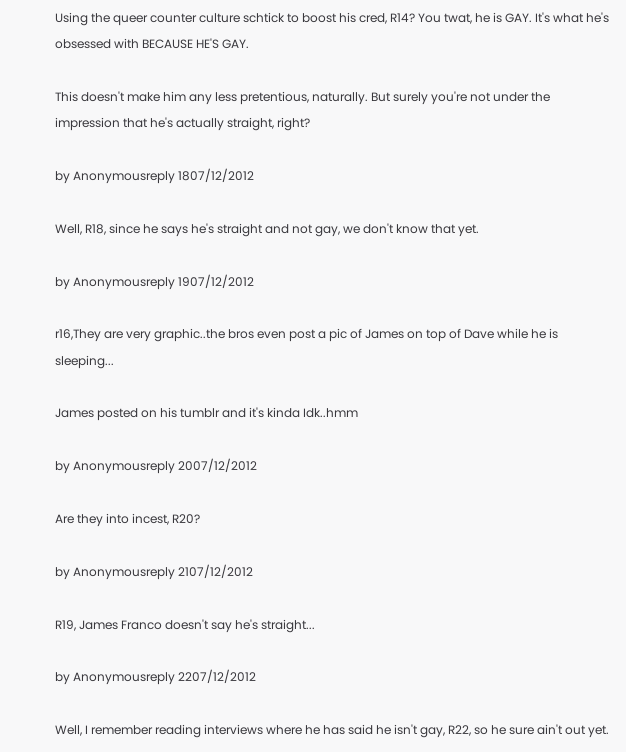Using the queer counter culture schtick to boost his cred, R14? You twat, he is GAY. It's what he's obsessed with BECAUSE HE'S GAY.

This doesn't make him any less pretentious, naturally. But surely you're not under the impression that he's actually straight, right?

by Anonymousreply 1807/12/2012

Well, R18, since he says he's straight and not gay, we don't know that yet.

by Anonymousreply 1907/12/2012

r16,They are very graphic..the bros even post a pic of James on top of Dave while he is sleeping...

James posted on his tumblr and it's kinda Idk..hmm

by Anonymousreply 2007/12/2012

Are they into incest, R20?

by Anonymousreply 2107/12/2012

R19, James Franco doesn't say he's straight...

by Anonymousreply 2207/12/2012

Well, I remember reading interviews where he has said he isn't gay, R22, so he sure ain't out yet.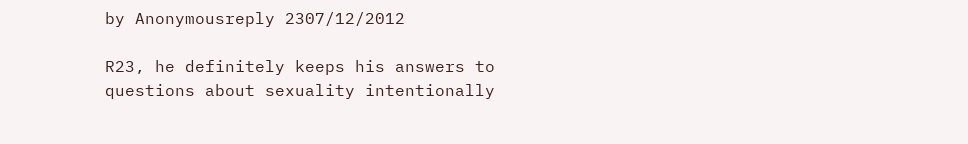by Anonymousreply 2307/12/2012

R23, he definitely keeps his answers to questions about sexuality intentionally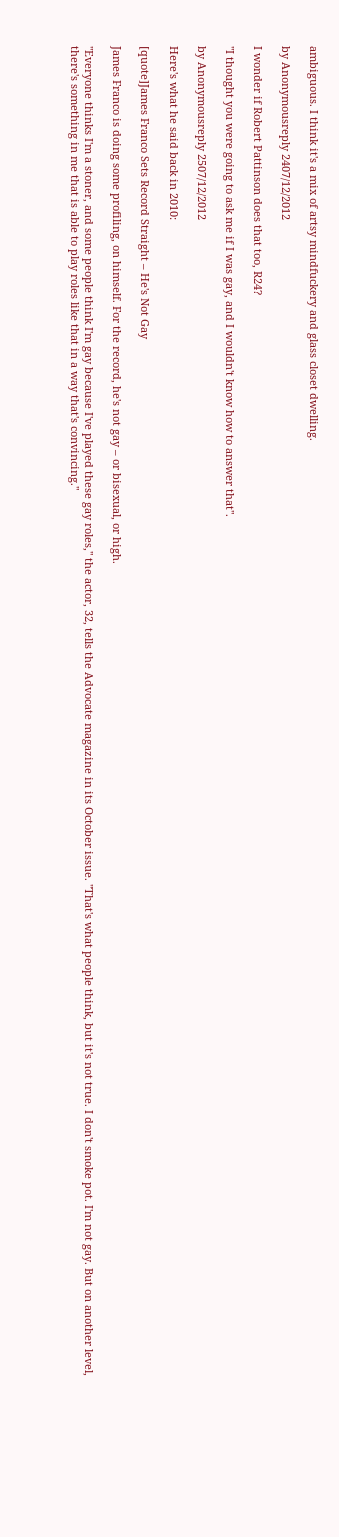ambiguous. I think it's a mix of artsy mindfuckery and glass closet dwelling.

by Anonymousreply 2407/12/2012

I wonder if Robert Pattinson does that too, R24?

"I thought you were going to ask me if I was gay, and I wouldn't know how to answer that".

by Anonymousreply 2507/12/2012

Here's what he said back in 2010:

[quote]James Franco Sets Record Straight – He's Not Gay

James Franco is doing some profiling, on himself. For the record, he's not gay – or bisexual, or high.

"Everyone thinks I'm a stoner, and some people think I'm gay because I've played these gay roles," the actor, 32, tells the Advocate magazine in its October issue. "That's what people think, but it's not true. I don't smoke pot. I'm not gay. But on another level, there's something in me that is able to play roles like that in a way that's convincing."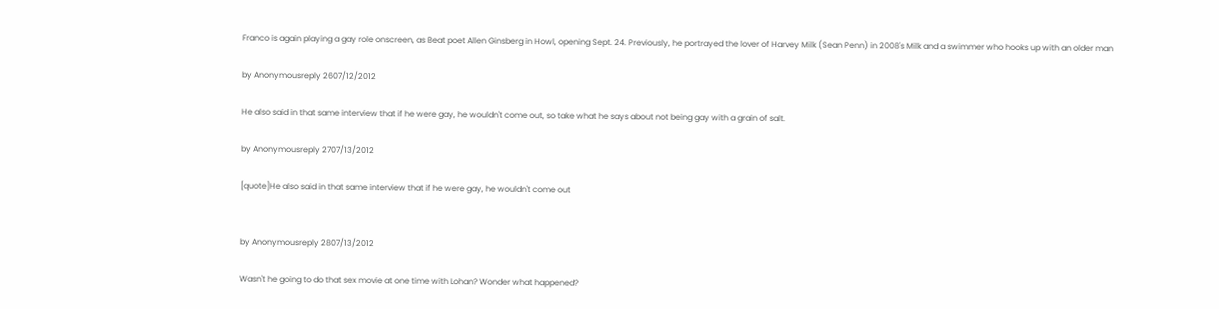Franco is again playing a gay role onscreen, as Beat poet Allen Ginsberg in Howl, opening Sept. 24. Previously, he portrayed the lover of Harvey Milk (Sean Penn) in 2008's Milk and a swimmer who hooks up with an older man

by Anonymousreply 2607/12/2012

He also said in that same interview that if he were gay, he wouldn't come out, so take what he says about not being gay with a grain of salt.

by Anonymousreply 2707/13/2012

[quote]He also said in that same interview that if he were gay, he wouldn't come out


by Anonymousreply 2807/13/2012

Wasn't he going to do that sex movie at one time with Lohan? Wonder what happened?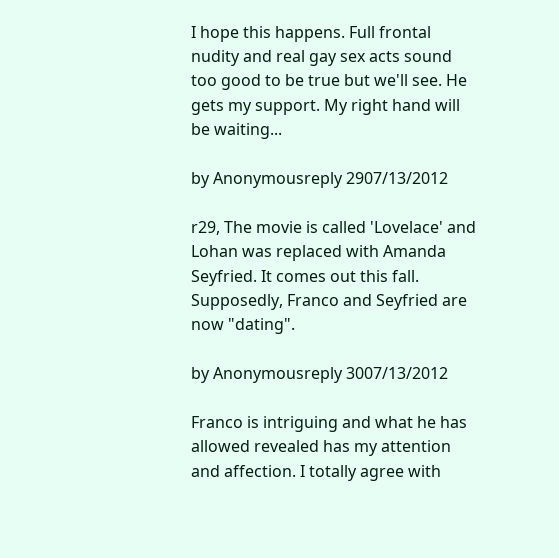I hope this happens. Full frontal nudity and real gay sex acts sound too good to be true but we'll see. He gets my support. My right hand will be waiting...

by Anonymousreply 2907/13/2012

r29, The movie is called 'Lovelace' and Lohan was replaced with Amanda Seyfried. It comes out this fall. Supposedly, Franco and Seyfried are now "dating".

by Anonymousreply 3007/13/2012

Franco is intriguing and what he has allowed revealed has my attention and affection. I totally agree with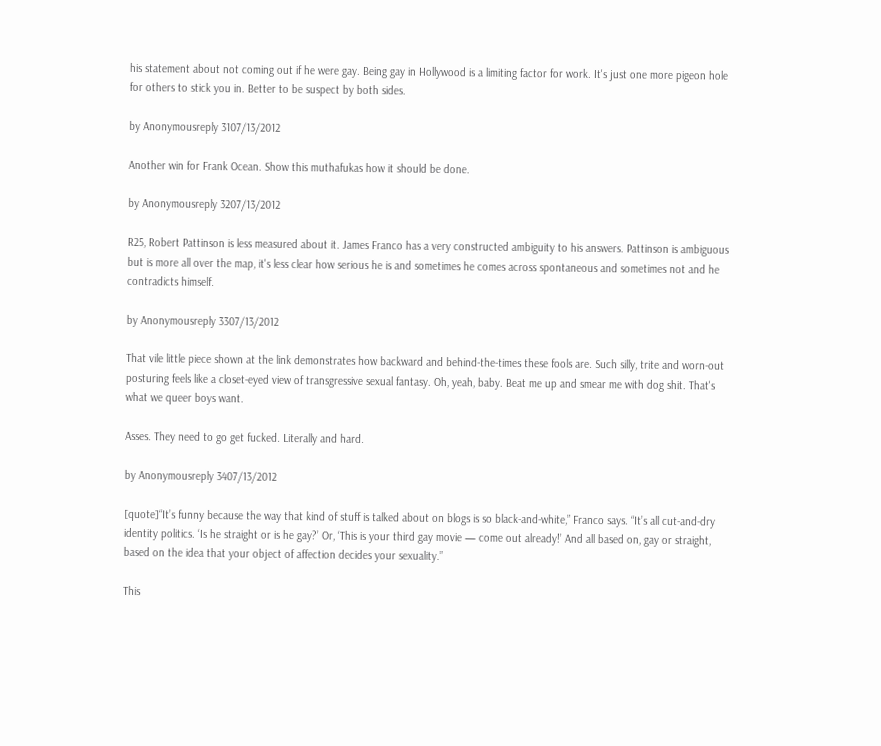his statement about not coming out if he were gay. Being gay in Hollywood is a limiting factor for work. It's just one more pigeon hole for others to stick you in. Better to be suspect by both sides.

by Anonymousreply 3107/13/2012

Another win for Frank Ocean. Show this muthafukas how it should be done.

by Anonymousreply 3207/13/2012

R25, Robert Pattinson is less measured about it. James Franco has a very constructed ambiguity to his answers. Pattinson is ambiguous but is more all over the map, it's less clear how serious he is and sometimes he comes across spontaneous and sometimes not and he contradicts himself.

by Anonymousreply 3307/13/2012

That vile little piece shown at the link demonstrates how backward and behind-the-times these fools are. Such silly, trite and worn-out posturing feels like a closet-eyed view of transgressive sexual fantasy. Oh, yeah, baby. Beat me up and smear me with dog shit. That's what we queer boys want.

Asses. They need to go get fucked. Literally and hard.

by Anonymousreply 3407/13/2012

[quote]“It’s funny because the way that kind of stuff is talked about on blogs is so black-and-white,” Franco says. “It’s all cut-and-dry identity politics. ‘Is he straight or is he gay?’ Or, ‘This is your third gay movie — come out already!’ And all based on, gay or straight, based on the idea that your object of affection decides your sexuality.”

This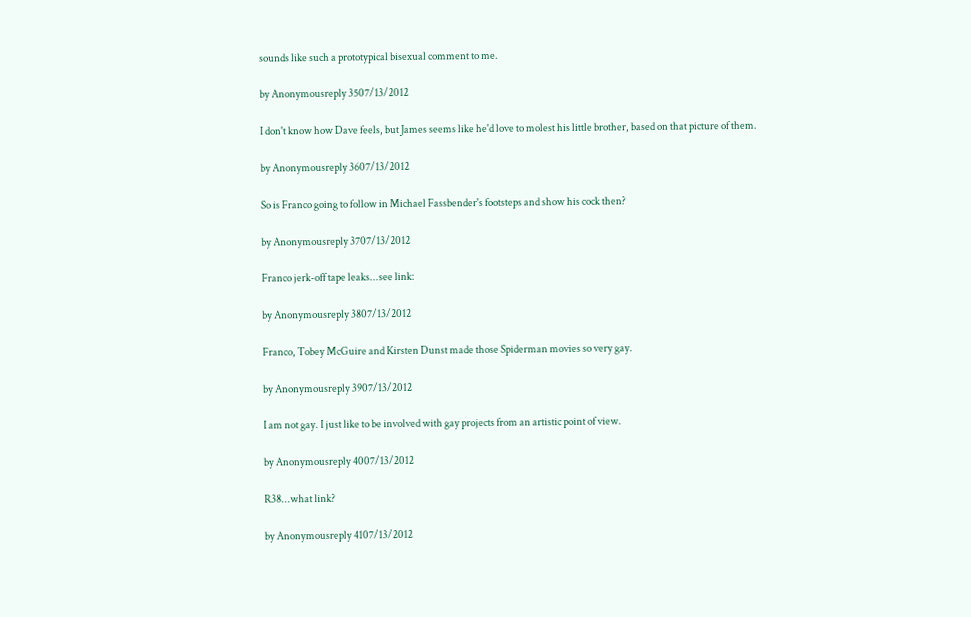sounds like such a prototypical bisexual comment to me.

by Anonymousreply 3507/13/2012

I don't know how Dave feels, but James seems like he'd love to molest his little brother, based on that picture of them.

by Anonymousreply 3607/13/2012

So is Franco going to follow in Michael Fassbender's footsteps and show his cock then?

by Anonymousreply 3707/13/2012

Franco jerk-off tape leaks...see link:

by Anonymousreply 3807/13/2012

Franco, Tobey McGuire and Kirsten Dunst made those Spiderman movies so very gay.

by Anonymousreply 3907/13/2012

I am not gay. I just like to be involved with gay projects from an artistic point of view.

by Anonymousreply 4007/13/2012

R38...what link?

by Anonymousreply 4107/13/2012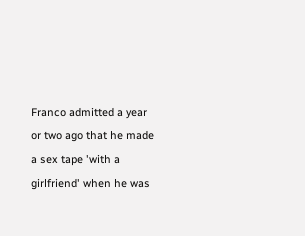Franco admitted a year or two ago that he made a sex tape 'with a girlfriend' when he was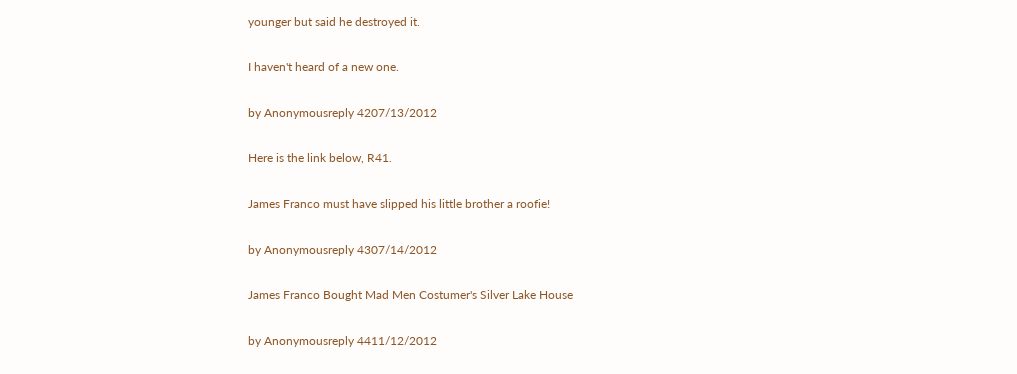younger but said he destroyed it.

I haven't heard of a new one.

by Anonymousreply 4207/13/2012

Here is the link below, R41.

James Franco must have slipped his little brother a roofie!

by Anonymousreply 4307/14/2012

James Franco Bought Mad Men Costumer's Silver Lake House

by Anonymousreply 4411/12/2012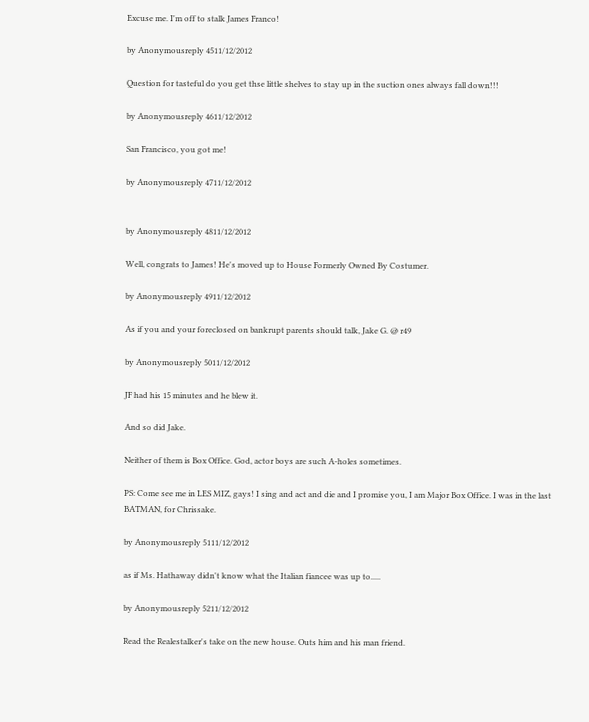Excuse me. I'm off to stalk James Franco!

by Anonymousreply 4511/12/2012

Question for tasteful do you get thse little shelves to stay up in the suction ones always fall down!!!

by Anonymousreply 4611/12/2012

San Francisco, you got me!

by Anonymousreply 4711/12/2012


by Anonymousreply 4811/12/2012

Well, congrats to James! He's moved up to House Formerly Owned By Costumer.

by Anonymousreply 4911/12/2012

As if you and your foreclosed on bankrupt parents should talk, Jake G. @ r49

by Anonymousreply 5011/12/2012

JF had his 15 minutes and he blew it.

And so did Jake.

Neither of them is Box Office. God, actor boys are such A-holes sometimes.

PS: Come see me in LES MIZ, gays! I sing and act and die and I promise you, I am Major Box Office. I was in the last BATMAN, for Chrissake.

by Anonymousreply 5111/12/2012

as if Ms. Hathaway didn't know what the Italian fiancee was up to.....

by Anonymousreply 5211/12/2012

Read the Realestalker's take on the new house. Outs him and his man friend.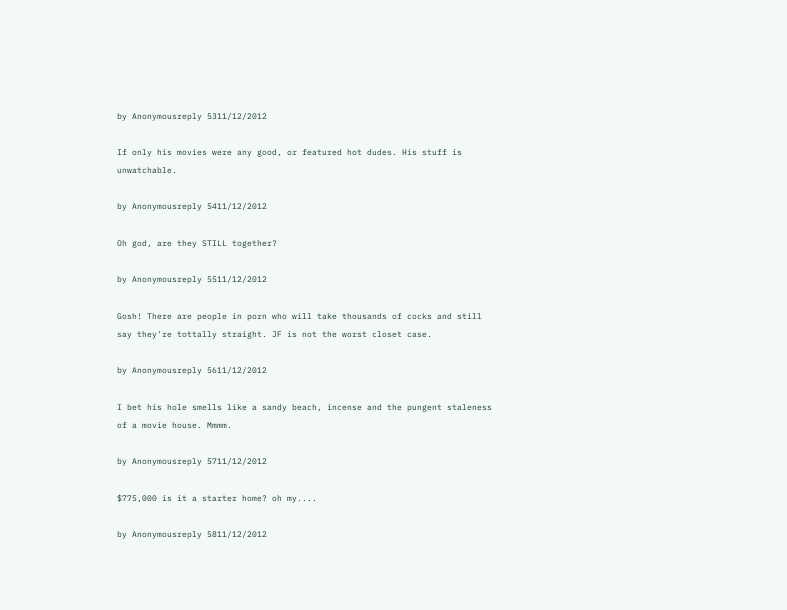by Anonymousreply 5311/12/2012

If only his movies were any good, or featured hot dudes. His stuff is unwatchable.

by Anonymousreply 5411/12/2012

Oh god, are they STILL together?

by Anonymousreply 5511/12/2012

Gosh! There are people in porn who will take thousands of cocks and still say they're tottally straight. JF is not the worst closet case.

by Anonymousreply 5611/12/2012

I bet his hole smells like a sandy beach, incense and the pungent staleness of a movie house. Mmmm.

by Anonymousreply 5711/12/2012

$775,000 is it a starter home? oh my....

by Anonymousreply 5811/12/2012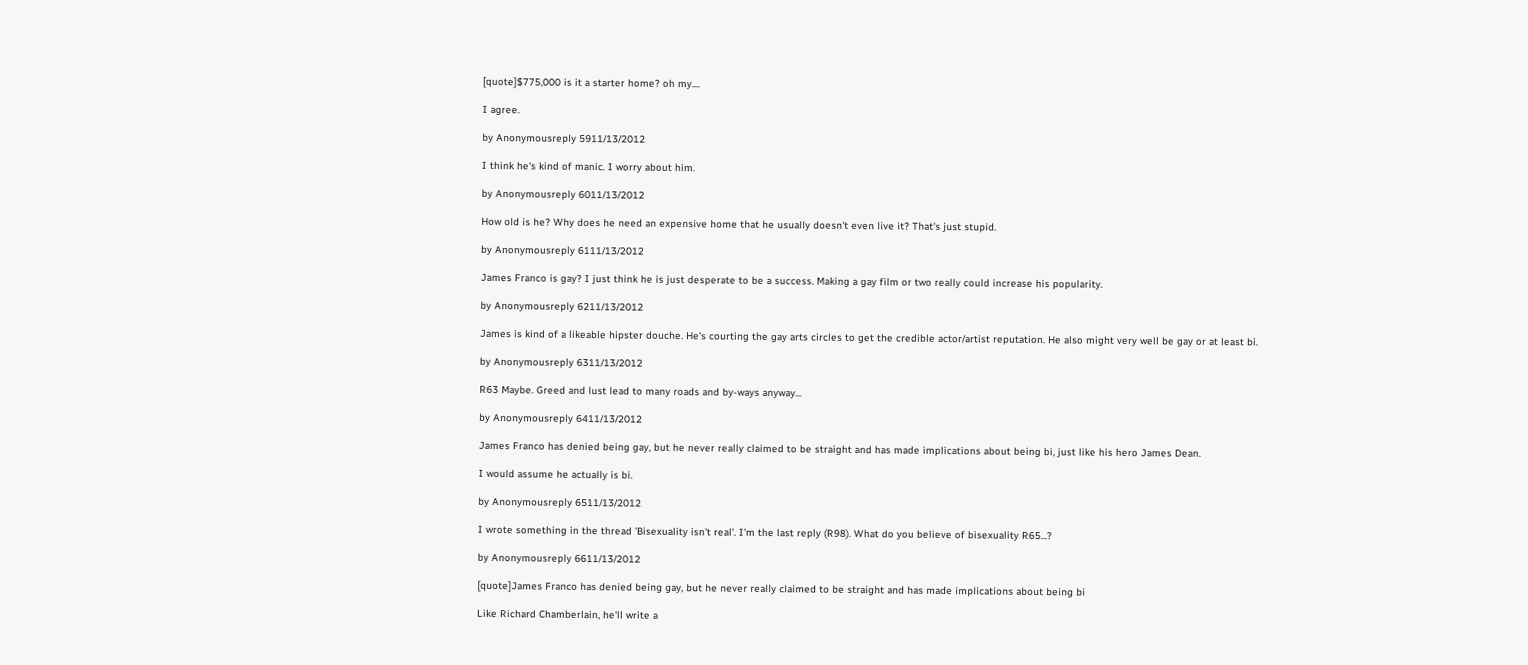[quote]$775,000 is it a starter home? oh my....

I agree.

by Anonymousreply 5911/13/2012

I think he's kind of manic. I worry about him.

by Anonymousreply 6011/13/2012

How old is he? Why does he need an expensive home that he usually doesn't even live it? That's just stupid.

by Anonymousreply 6111/13/2012

James Franco is gay? I just think he is just desperate to be a success. Making a gay film or two really could increase his popularity.

by Anonymousreply 6211/13/2012

James is kind of a likeable hipster douche. He's courting the gay arts circles to get the credible actor/artist reputation. He also might very well be gay or at least bi.

by Anonymousreply 6311/13/2012

R63 Maybe. Greed and lust lead to many roads and by-ways anyway...

by Anonymousreply 6411/13/2012

James Franco has denied being gay, but he never really claimed to be straight and has made implications about being bi, just like his hero James Dean.

I would assume he actually is bi.

by Anonymousreply 6511/13/2012

I wrote something in the thread 'Bisexuality isn't real'. I'm the last reply (R98). What do you believe of bisexuality R65...?

by Anonymousreply 6611/13/2012

[quote]James Franco has denied being gay, but he never really claimed to be straight and has made implications about being bi

Like Richard Chamberlain, he'll write a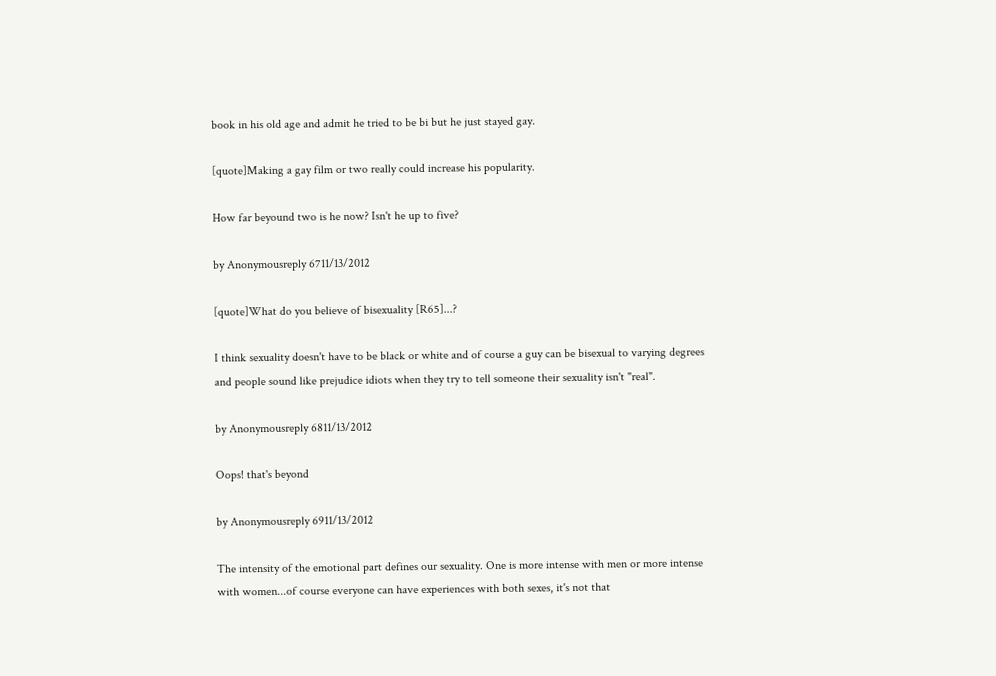book in his old age and admit he tried to be bi but he just stayed gay.

[quote]Making a gay film or two really could increase his popularity.

How far beyound two is he now? Isn't he up to five?

by Anonymousreply 6711/13/2012

[quote]What do you believe of bisexuality [R65]...?

I think sexuality doesn't have to be black or white and of course a guy can be bisexual to varying degrees and people sound like prejudice idiots when they try to tell someone their sexuality isn't "real".

by Anonymousreply 6811/13/2012

Oops! that's beyond

by Anonymousreply 6911/13/2012

The intensity of the emotional part defines our sexuality. One is more intense with men or more intense with women...of course everyone can have experiences with both sexes, it's not that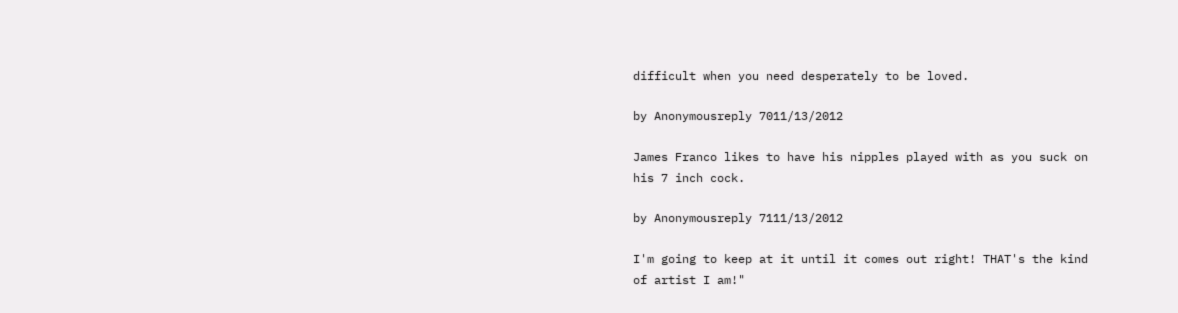difficult when you need desperately to be loved.

by Anonymousreply 7011/13/2012

James Franco likes to have his nipples played with as you suck on his 7 inch cock.

by Anonymousreply 7111/13/2012

I'm going to keep at it until it comes out right! THAT's the kind of artist I am!"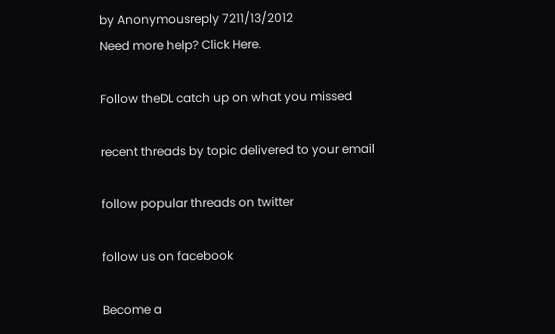by Anonymousreply 7211/13/2012
Need more help? Click Here.

Follow theDL catch up on what you missed

recent threads by topic delivered to your email

follow popular threads on twitter

follow us on facebook

Become a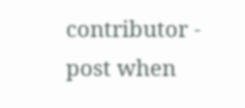contributor - post when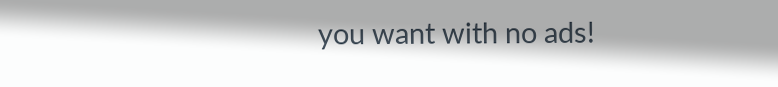you want with no ads!